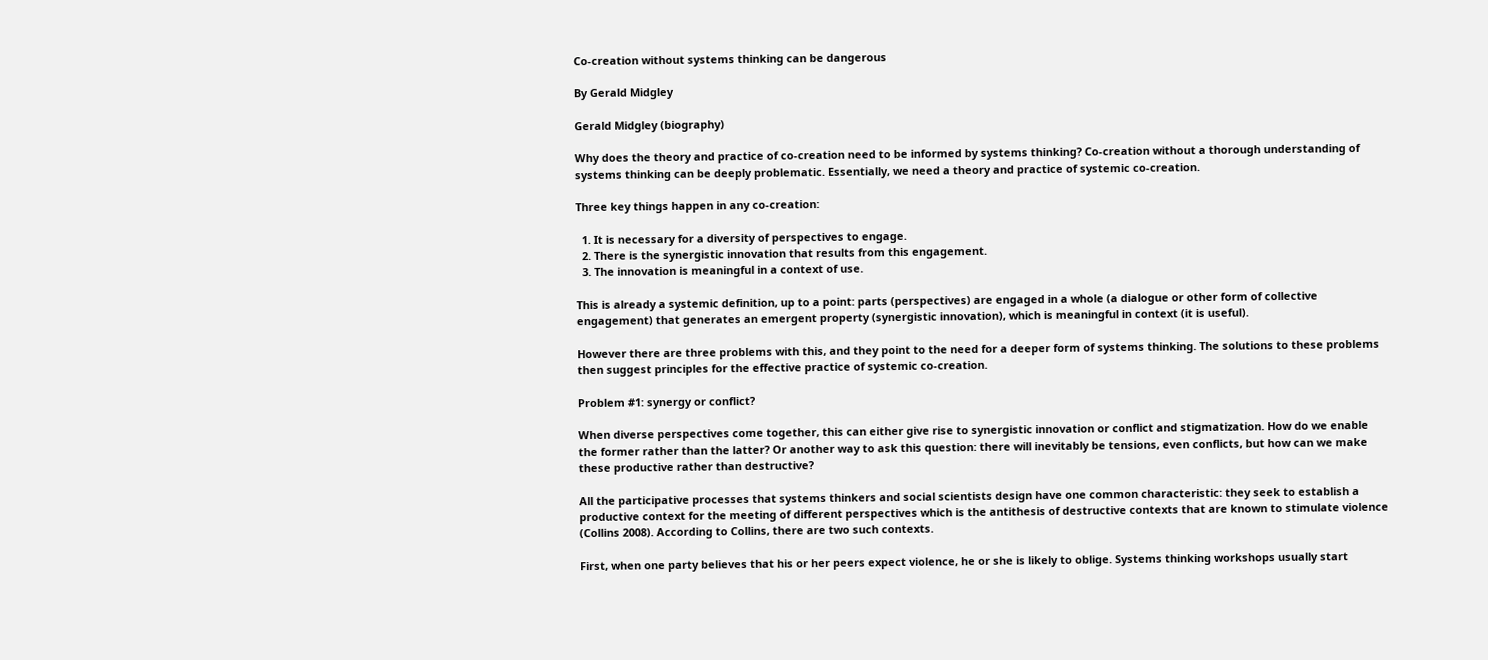Co-creation without systems thinking can be dangerous

By Gerald Midgley

Gerald Midgley (biography)

Why does the theory and practice of co-creation need to be informed by systems thinking? Co-creation without a thorough understanding of systems thinking can be deeply problematic. Essentially, we need a theory and practice of systemic co-creation.

Three key things happen in any co-creation:

  1. It is necessary for a diversity of perspectives to engage.
  2. There is the synergistic innovation that results from this engagement.
  3. The innovation is meaningful in a context of use.

This is already a systemic definition, up to a point: parts (perspectives) are engaged in a whole (a dialogue or other form of collective engagement) that generates an emergent property (synergistic innovation), which is meaningful in context (it is useful).

However there are three problems with this, and they point to the need for a deeper form of systems thinking. The solutions to these problems then suggest principles for the effective practice of systemic co-creation.

Problem #1: synergy or conflict?

When diverse perspectives come together, this can either give rise to synergistic innovation or conflict and stigmatization. How do we enable the former rather than the latter? Or another way to ask this question: there will inevitably be tensions, even conflicts, but how can we make these productive rather than destructive?

All the participative processes that systems thinkers and social scientists design have one common characteristic: they seek to establish a productive context for the meeting of different perspectives which is the antithesis of destructive contexts that are known to stimulate violence (Collins 2008). According to Collins, there are two such contexts.

First, when one party believes that his or her peers expect violence, he or she is likely to oblige. Systems thinking workshops usually start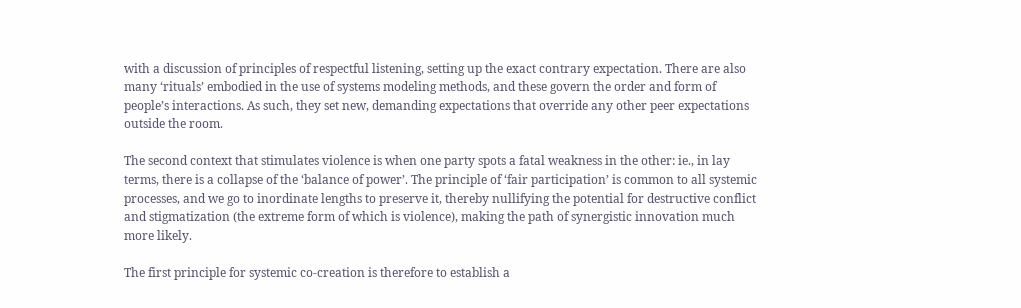with a discussion of principles of respectful listening, setting up the exact contrary expectation. There are also many ‘rituals’ embodied in the use of systems modeling methods, and these govern the order and form of people’s interactions. As such, they set new, demanding expectations that override any other peer expectations outside the room.

The second context that stimulates violence is when one party spots a fatal weakness in the other: ie., in lay terms, there is a collapse of the ‘balance of power’. The principle of ‘fair participation’ is common to all systemic processes, and we go to inordinate lengths to preserve it, thereby nullifying the potential for destructive conflict and stigmatization (the extreme form of which is violence), making the path of synergistic innovation much more likely.

The first principle for systemic co-creation is therefore to establish a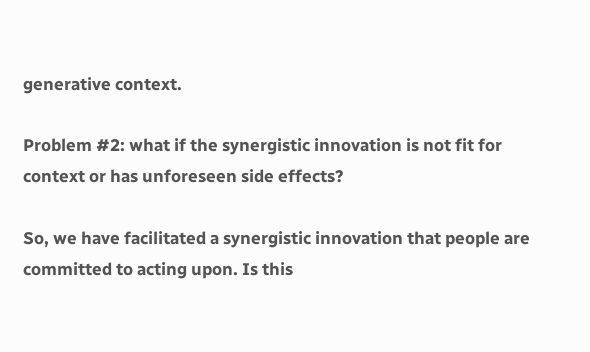generative context.

Problem #2: what if the synergistic innovation is not fit for context or has unforeseen side effects?

So, we have facilitated a synergistic innovation that people are committed to acting upon. Is this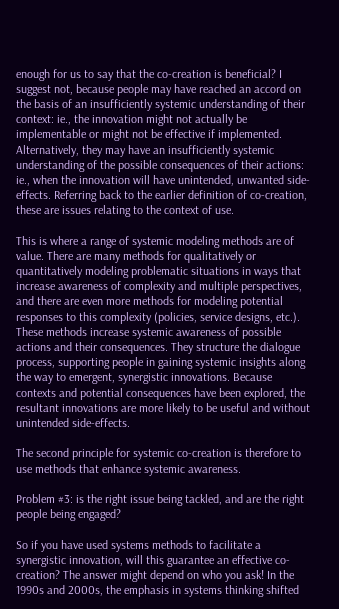enough for us to say that the co-creation is beneficial? I suggest not, because people may have reached an accord on the basis of an insufficiently systemic understanding of their context: ie., the innovation might not actually be implementable or might not be effective if implemented. Alternatively, they may have an insufficiently systemic understanding of the possible consequences of their actions: ie., when the innovation will have unintended, unwanted side-effects. Referring back to the earlier definition of co-creation, these are issues relating to the context of use.

This is where a range of systemic modeling methods are of value. There are many methods for qualitatively or quantitatively modeling problematic situations in ways that increase awareness of complexity and multiple perspectives, and there are even more methods for modeling potential responses to this complexity (policies, service designs, etc.). These methods increase systemic awareness of possible actions and their consequences. They structure the dialogue process, supporting people in gaining systemic insights along the way to emergent, synergistic innovations. Because contexts and potential consequences have been explored, the resultant innovations are more likely to be useful and without unintended side-effects.

The second principle for systemic co-creation is therefore to use methods that enhance systemic awareness.

Problem #3: is the right issue being tackled, and are the right people being engaged?

So if you have used systems methods to facilitate a synergistic innovation, will this guarantee an effective co-creation? The answer might depend on who you ask! In the 1990s and 2000s, the emphasis in systems thinking shifted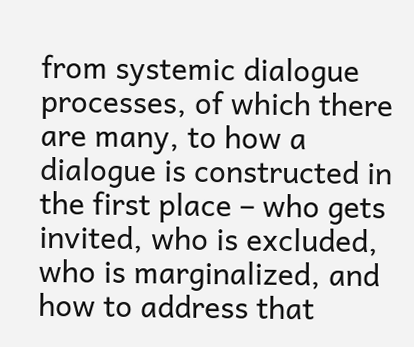from systemic dialogue processes, of which there are many, to how a dialogue is constructed in the first place – who gets invited, who is excluded, who is marginalized, and how to address that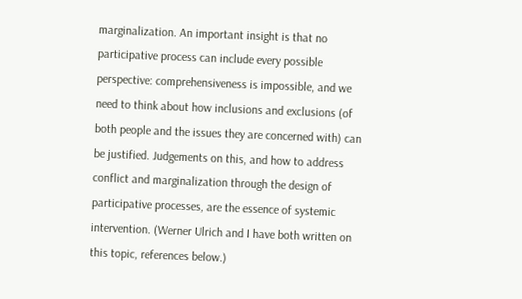marginalization. An important insight is that no participative process can include every possible perspective: comprehensiveness is impossible, and we need to think about how inclusions and exclusions (of both people and the issues they are concerned with) can be justified. Judgements on this, and how to address conflict and marginalization through the design of participative processes, are the essence of systemic intervention. (Werner Ulrich and I have both written on this topic, references below.)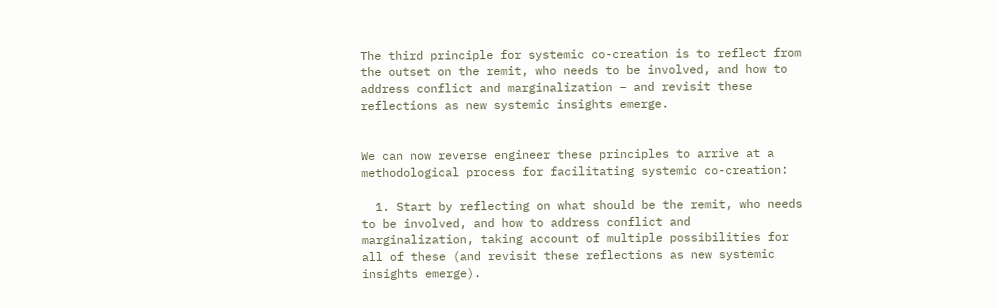The third principle for systemic co-creation is to reflect from the outset on the remit, who needs to be involved, and how to address conflict and marginalization – and revisit these reflections as new systemic insights emerge.


We can now reverse engineer these principles to arrive at a methodological process for facilitating systemic co-creation:

  1. Start by reflecting on what should be the remit, who needs to be involved, and how to address conflict and marginalization, taking account of multiple possibilities for all of these (and revisit these reflections as new systemic insights emerge).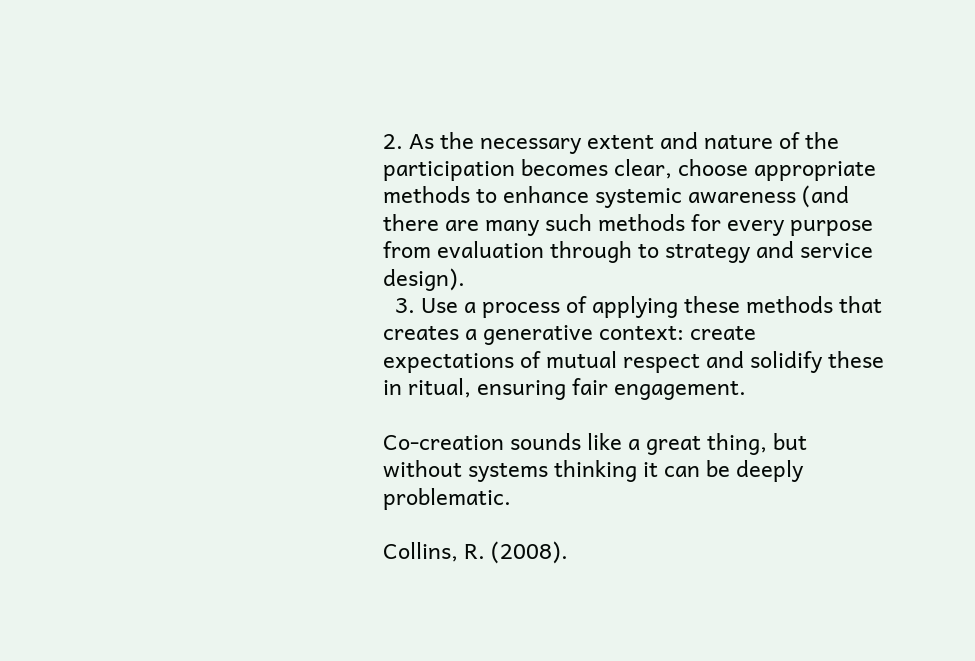2. As the necessary extent and nature of the participation becomes clear, choose appropriate methods to enhance systemic awareness (and there are many such methods for every purpose from evaluation through to strategy and service design).
  3. Use a process of applying these methods that creates a generative context: create expectations of mutual respect and solidify these in ritual, ensuring fair engagement.

Co-creation sounds like a great thing, but without systems thinking it can be deeply problematic.

Collins, R. (2008).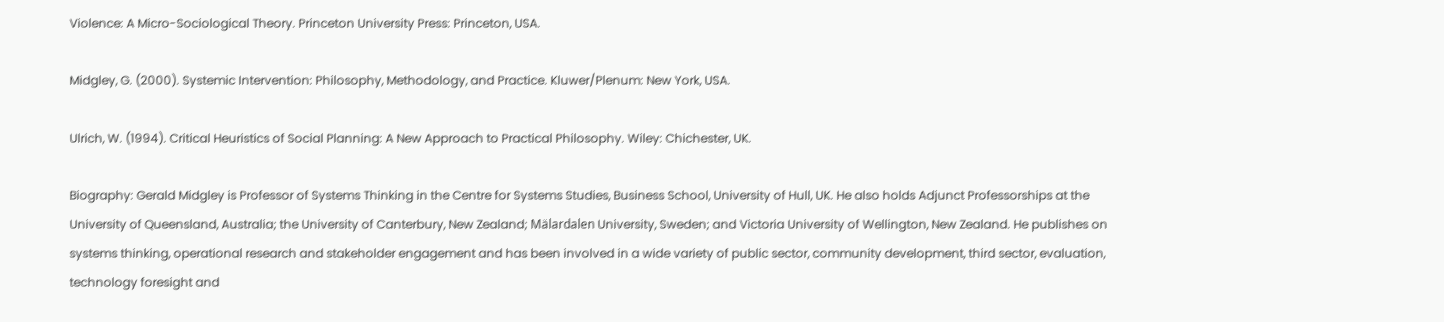Violence: A Micro-Sociological Theory. Princeton University Press: Princeton, USA.

Midgley, G. (2000). Systemic Intervention: Philosophy, Methodology, and Practice. Kluwer/Plenum: New York, USA.

Ulrich, W. (1994). Critical Heuristics of Social Planning: A New Approach to Practical Philosophy. Wiley: Chichester, UK.

Biography: Gerald Midgley is Professor of Systems Thinking in the Centre for Systems Studies, Business School, University of Hull, UK. He also holds Adjunct Professorships at the University of Queensland, Australia; the University of Canterbury, New Zealand; Mälardalen University, Sweden; and Victoria University of Wellington, New Zealand. He publishes on systems thinking, operational research and stakeholder engagement and has been involved in a wide variety of public sector, community development, third sector, evaluation, technology foresight and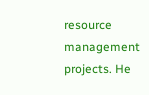resource management projects. He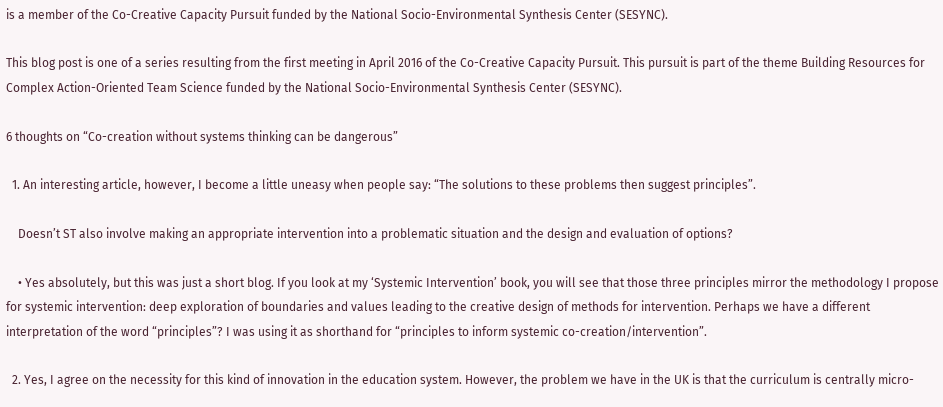is a member of the Co-Creative Capacity Pursuit funded by the National Socio-Environmental Synthesis Center (SESYNC).

This blog post is one of a series resulting from the first meeting in April 2016 of the Co-Creative Capacity Pursuit. This pursuit is part of the theme Building Resources for Complex Action-Oriented Team Science funded by the National Socio-Environmental Synthesis Center (SESYNC).

6 thoughts on “Co-creation without systems thinking can be dangerous”

  1. An interesting article, however, I become a little uneasy when people say: “The solutions to these problems then suggest principles”.

    Doesn’t ST also involve making an appropriate intervention into a problematic situation and the design and evaluation of options?

    • Yes absolutely, but this was just a short blog. If you look at my ‘Systemic Intervention’ book, you will see that those three principles mirror the methodology I propose for systemic intervention: deep exploration of boundaries and values leading to the creative design of methods for intervention. Perhaps we have a different interpretation of the word “principles”? I was using it as shorthand for “principles to inform systemic co-creation/intervention”.

  2. Yes, I agree on the necessity for this kind of innovation in the education system. However, the problem we have in the UK is that the curriculum is centrally micro-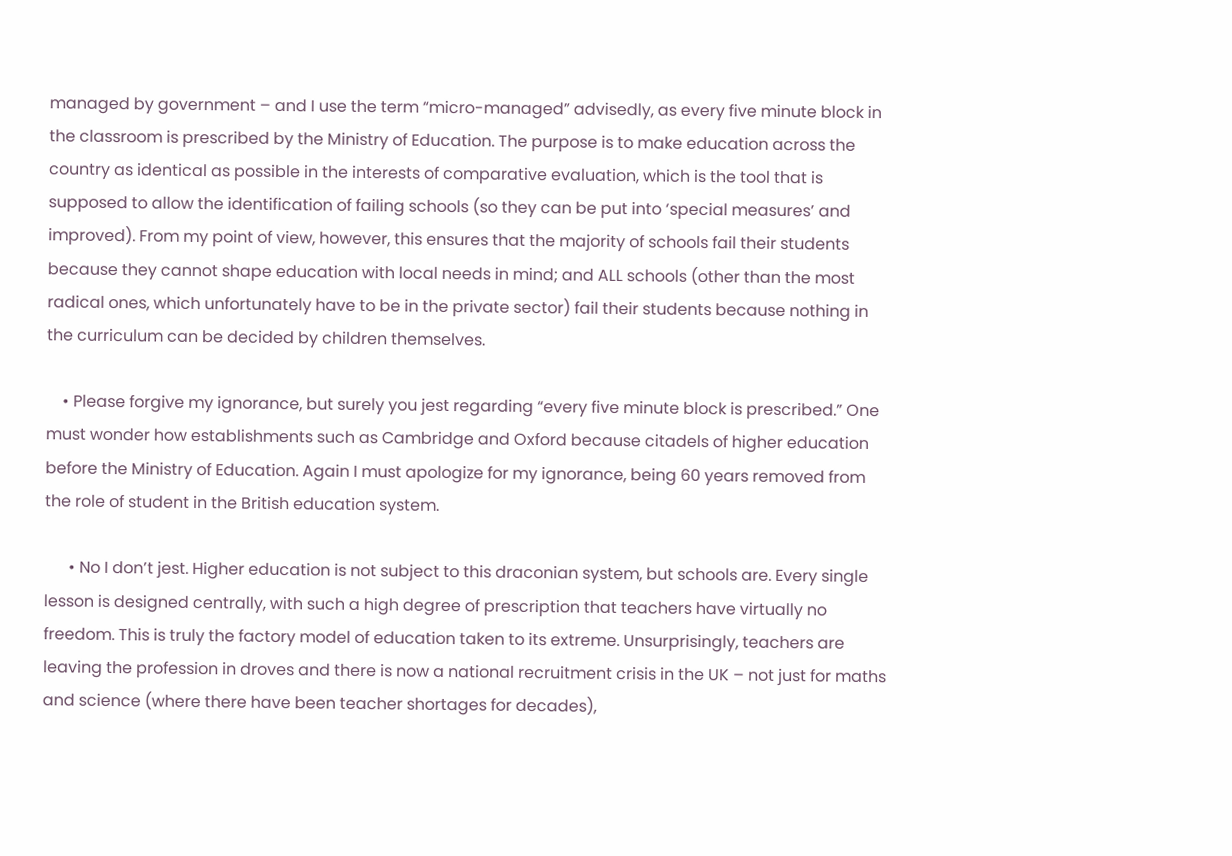managed by government – and I use the term “micro-managed” advisedly, as every five minute block in the classroom is prescribed by the Ministry of Education. The purpose is to make education across the country as identical as possible in the interests of comparative evaluation, which is the tool that is supposed to allow the identification of failing schools (so they can be put into ‘special measures’ and improved). From my point of view, however, this ensures that the majority of schools fail their students because they cannot shape education with local needs in mind; and ALL schools (other than the most radical ones, which unfortunately have to be in the private sector) fail their students because nothing in the curriculum can be decided by children themselves.

    • Please forgive my ignorance, but surely you jest regarding “every five minute block is prescribed.” One must wonder how establishments such as Cambridge and Oxford because citadels of higher education before the Ministry of Education. Again I must apologize for my ignorance, being 60 years removed from the role of student in the British education system.

      • No I don’t jest. Higher education is not subject to this draconian system, but schools are. Every single lesson is designed centrally, with such a high degree of prescription that teachers have virtually no freedom. This is truly the factory model of education taken to its extreme. Unsurprisingly, teachers are leaving the profession in droves and there is now a national recruitment crisis in the UK – not just for maths and science (where there have been teacher shortages for decades),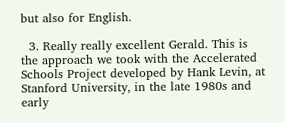but also for English.

  3. Really really excellent Gerald. This is the approach we took with the Accelerated Schools Project developed by Hank Levin, at Stanford University, in the late 1980s and early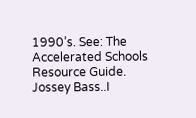1990’s. See: The Accelerated Schools Resource Guide. Jossey Bass..I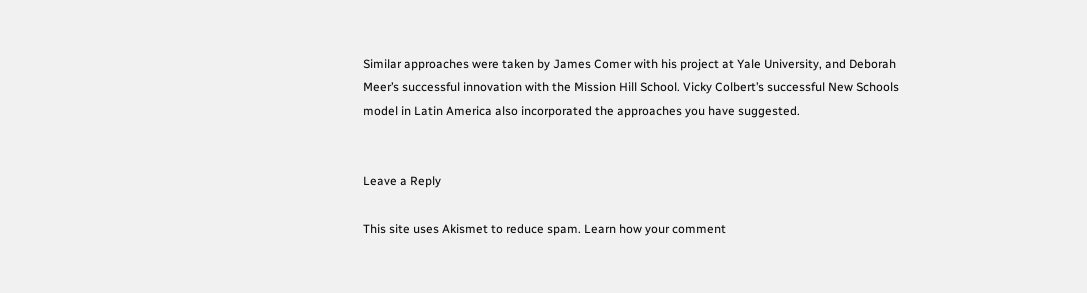Similar approaches were taken by James Comer with his project at Yale University, and Deborah Meer’s successful innovation with the Mission Hill School. Vicky Colbert’s successful New Schools model in Latin America also incorporated the approaches you have suggested.


Leave a Reply

This site uses Akismet to reduce spam. Learn how your comment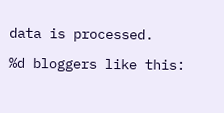data is processed.

%d bloggers like this: